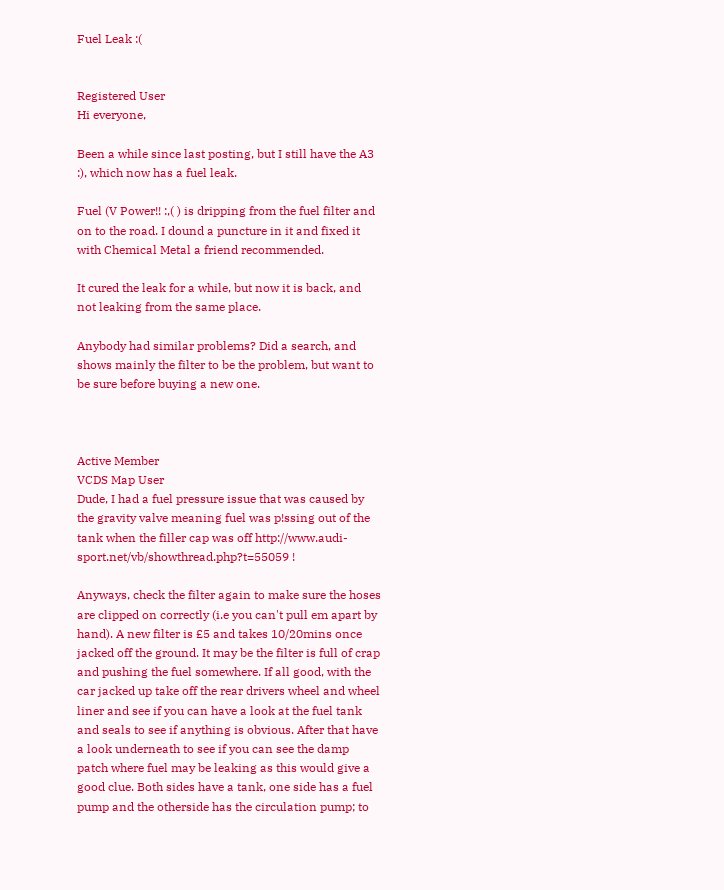Fuel Leak :(


Registered User
Hi everyone,

Been a while since last posting, but I still have the A3 :), which now has a fuel leak.

Fuel (V Power!! :,( ) is dripping from the fuel filter and on to the road. I dound a puncture in it and fixed it with Chemical Metal a friend recommended.

It cured the leak for a while, but now it is back, and not leaking from the same place.

Anybody had similar problems? Did a search, and shows mainly the filter to be the problem, but want to be sure before buying a new one.



Active Member
VCDS Map User
Dude, I had a fuel pressure issue that was caused by the gravity valve meaning fuel was p!ssing out of the tank when the filler cap was off http://www.audi-sport.net/vb/showthread.php?t=55059 !

Anyways, check the filter again to make sure the hoses are clipped on correctly (i.e you can't pull em apart by hand). A new filter is £5 and takes 10/20mins once jacked off the ground. It may be the filter is full of crap and pushing the fuel somewhere. If all good, with the car jacked up take off the rear drivers wheel and wheel liner and see if you can have a look at the fuel tank and seals to see if anything is obvious. After that have a look underneath to see if you can see the damp patch where fuel may be leaking as this would give a good clue. Both sides have a tank, one side has a fuel pump and the otherside has the circulation pump; to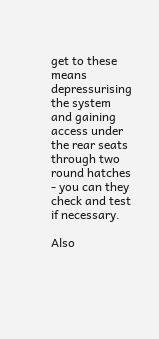get to these means depressurising the system and gaining access under the rear seats through two round hatches - you can they check and test if necessary.

Also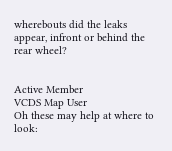wherebouts did the leaks appear, infront or behind the rear wheel?


Active Member
VCDS Map User
Oh these may help at where to look: